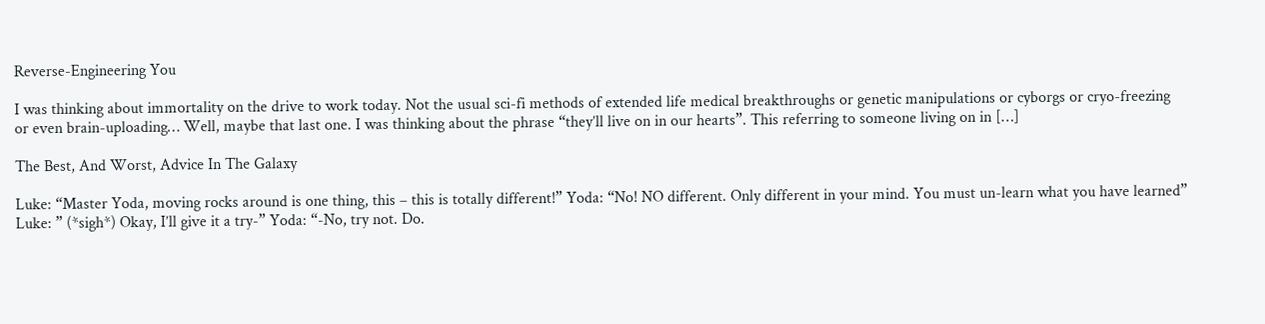Reverse-Engineering You

I was thinking about immortality on the drive to work today. Not the usual sci-fi methods of extended life medical breakthroughs or genetic manipulations or cyborgs or cryo-freezing or even brain-uploading… Well, maybe that last one. I was thinking about the phrase “they’ll live on in our hearts”. This referring to someone living on in […]

The Best, And Worst, Advice In The Galaxy

Luke: “Master Yoda, moving rocks around is one thing, this – this is totally different!” Yoda: “No! NO different. Only different in your mind. You must un-learn what you have learned” Luke: ” (*sigh*) Okay, I’ll give it a try-” Yoda: “-No, try not. Do.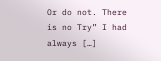Or do not. There is no Try” I had always […]